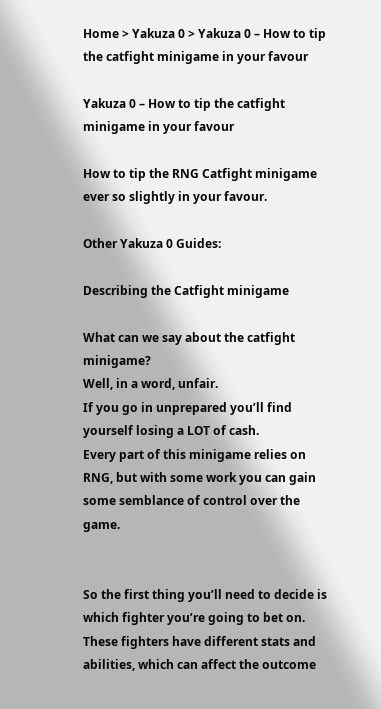Home > Yakuza 0 > Yakuza 0 – How to tip the catfight minigame in your favour

Yakuza 0 – How to tip the catfight minigame in your favour

How to tip the RNG Catfight minigame ever so slightly in your favour.

Other Yakuza 0 Guides:

Describing the Catfight minigame

What can we say about the catfight minigame?
Well, in a word, unfair.
If you go in unprepared you’ll find yourself losing a LOT of cash.
Every part of this minigame relies on RNG, but with some work you can gain some semblance of control over the game.


So the first thing you’ll need to decide is which fighter you’re going to bet on.
These fighters have different stats and abilities, which can affect the outcome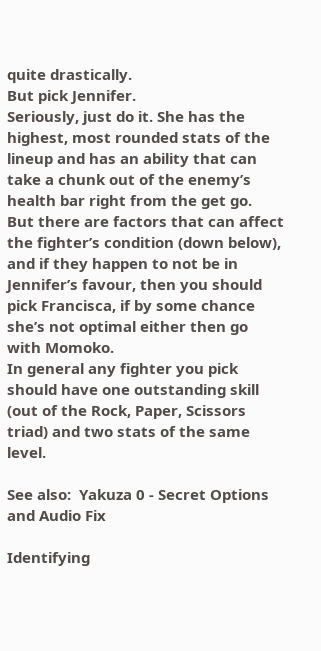quite drastically.
But pick Jennifer.
Seriously, just do it. She has the highest, most rounded stats of the lineup and has an ability that can take a chunk out of the enemy’s health bar right from the get go.
But there are factors that can affect the fighter’s condition (down below), and if they happen to not be in Jennifer’s favour, then you should pick Francisca, if by some chance she’s not optimal either then go with Momoko.
In general any fighter you pick should have one outstanding skill (out of the Rock, Paper, Scissors triad) and two stats of the same level.

See also:  Yakuza 0 - Secret Options and Audio Fix

Identifying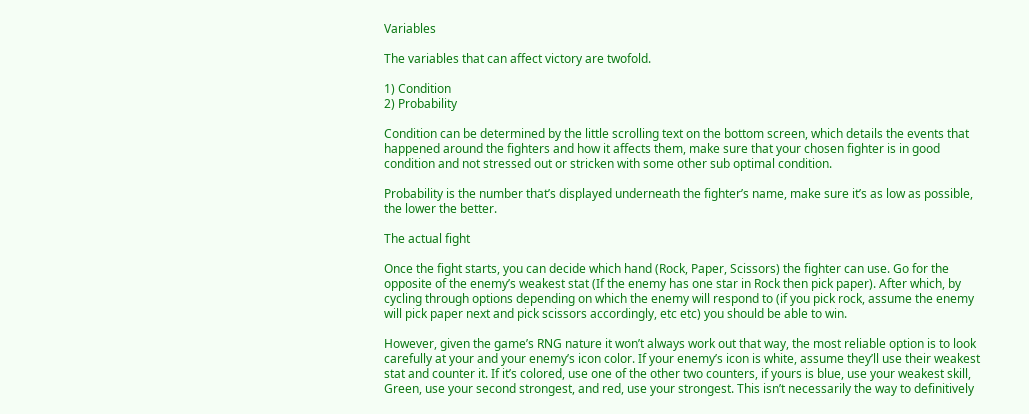Variables

The variables that can affect victory are twofold.

1) Condition
2) Probability

Condition can be determined by the little scrolling text on the bottom screen, which details the events that happened around the fighters and how it affects them, make sure that your chosen fighter is in good condition and not stressed out or stricken with some other sub optimal condition.

Probability is the number that’s displayed underneath the fighter’s name, make sure it’s as low as possible, the lower the better.

The actual fight

Once the fight starts, you can decide which hand (Rock, Paper, Scissors) the fighter can use. Go for the opposite of the enemy’s weakest stat (If the enemy has one star in Rock then pick paper). After which, by cycling through options depending on which the enemy will respond to (if you pick rock, assume the enemy will pick paper next and pick scissors accordingly, etc etc) you should be able to win.

However, given the game’s RNG nature it won’t always work out that way, the most reliable option is to look carefully at your and your enemy’s icon color. If your enemy’s icon is white, assume they’ll use their weakest stat and counter it. If it’s colored, use one of the other two counters, if yours is blue, use your weakest skill, Green, use your second strongest, and red, use your strongest. This isn’t necessarily the way to definitively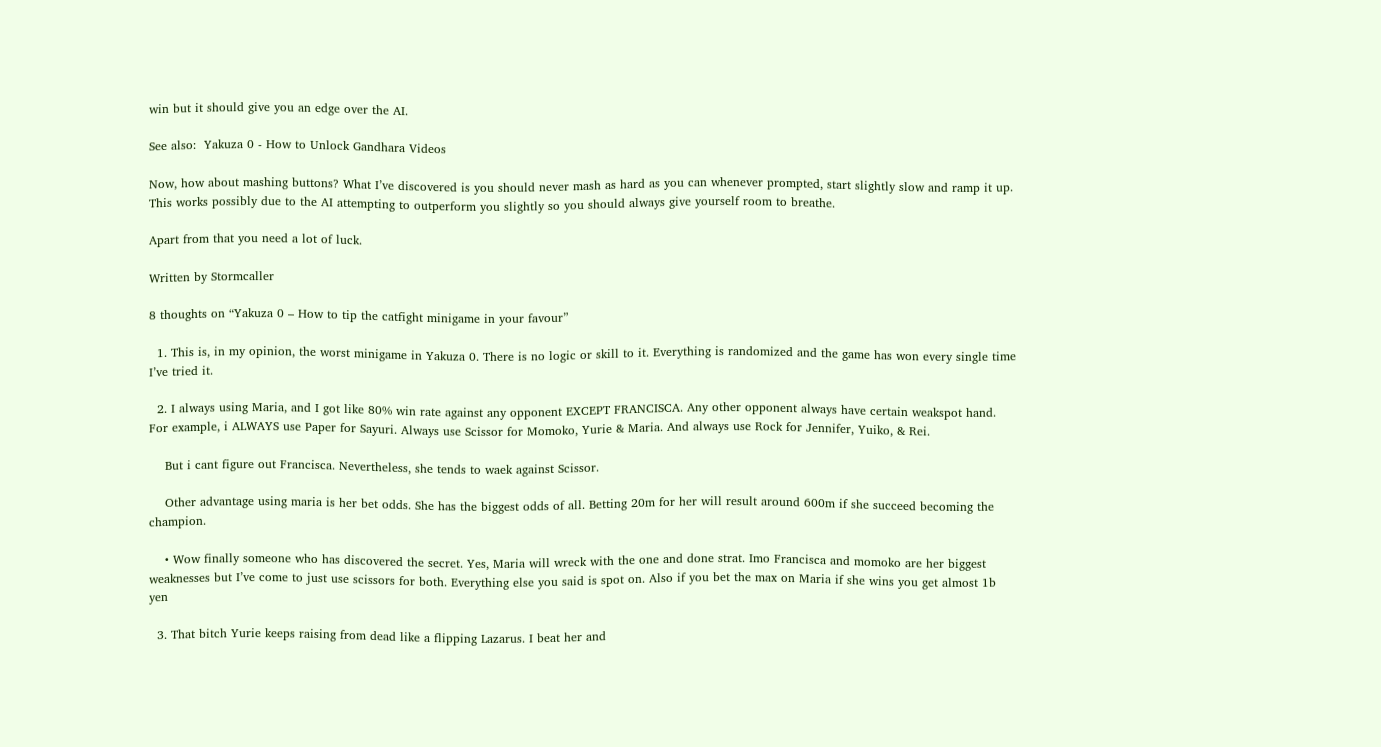win but it should give you an edge over the AI.

See also:  Yakuza 0 - How to Unlock Gandhara Videos

Now, how about mashing buttons? What I’ve discovered is you should never mash as hard as you can whenever prompted, start slightly slow and ramp it up. This works possibly due to the AI attempting to outperform you slightly so you should always give yourself room to breathe.

Apart from that you need a lot of luck.

Written by Stormcaller

8 thoughts on “Yakuza 0 – How to tip the catfight minigame in your favour”

  1. This is, in my opinion, the worst minigame in Yakuza 0. There is no logic or skill to it. Everything is randomized and the game has won every single time I’ve tried it.

  2. I always using Maria, and I got like 80% win rate against any opponent EXCEPT FRANCISCA. Any other opponent always have certain weakspot hand. For example, i ALWAYS use Paper for Sayuri. Always use Scissor for Momoko, Yurie & Maria. And always use Rock for Jennifer, Yuiko, & Rei.

    But i cant figure out Francisca. Nevertheless, she tends to waek against Scissor.

    Other advantage using maria is her bet odds. She has the biggest odds of all. Betting 20m for her will result around 600m if she succeed becoming the champion.

    • Wow finally someone who has discovered the secret. Yes, Maria will wreck with the one and done strat. Imo Francisca and momoko are her biggest weaknesses but I’ve come to just use scissors for both. Everything else you said is spot on. Also if you bet the max on Maria if she wins you get almost 1b yen

  3. That bitch Yurie keeps raising from dead like a flipping Lazarus. I beat her and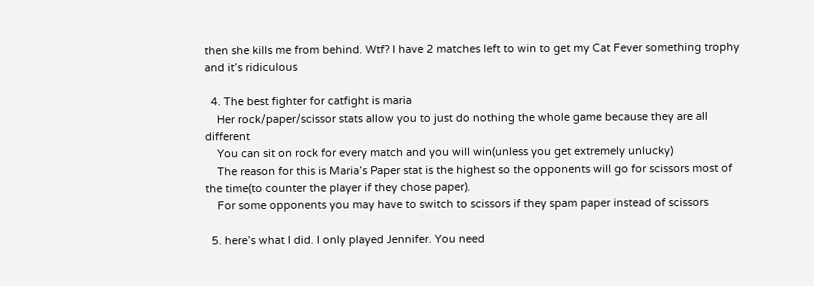then she kills me from behind. Wtf? I have 2 matches left to win to get my Cat Fever something trophy and it’s ridiculous

  4. The best fighter for catfight is maria
    Her rock/paper/scissor stats allow you to just do nothing the whole game because they are all different
    You can sit on rock for every match and you will win(unless you get extremely unlucky)
    The reason for this is Maria’s Paper stat is the highest so the opponents will go for scissors most of the time(to counter the player if they chose paper).
    For some opponents you may have to switch to scissors if they spam paper instead of scissors

  5. here’s what I did. I only played Jennifer. You need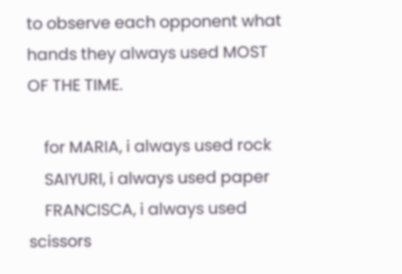to observe each opponent what hands they always used MOST OF THE TIME.

    for MARIA, i always used rock
    SAIYURI, i always used paper
    FRANCISCA, i always used scissors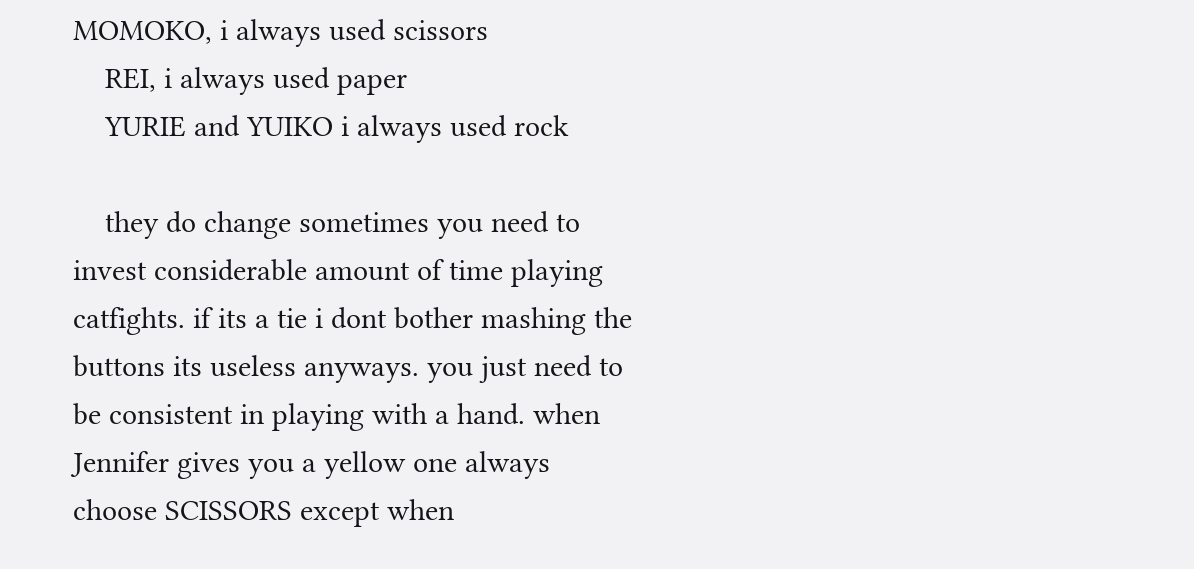MOMOKO, i always used scissors
    REI, i always used paper
    YURIE and YUIKO i always used rock

    they do change sometimes you need to invest considerable amount of time playing catfights. if its a tie i dont bother mashing the buttons its useless anyways. you just need to be consistent in playing with a hand. when Jennifer gives you a yellow one always choose SCISSORS except when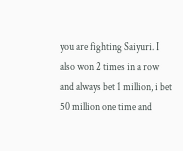you are fighting Saiyuri. I also won 2 times in a row and always bet 1 million, i bet 50 million one time and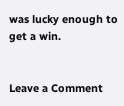was lucky enough to get a win.


Leave a Comment